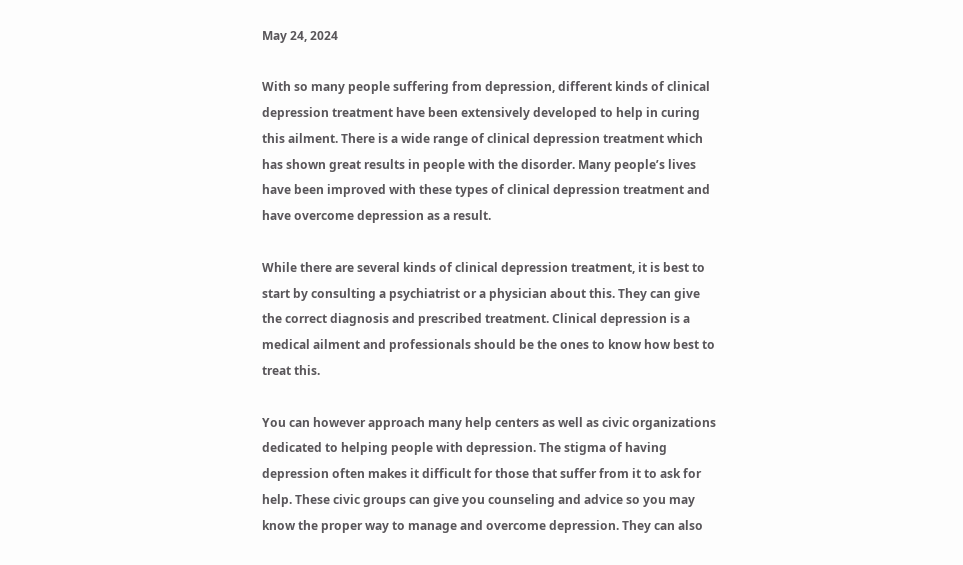May 24, 2024

With so many people suffering from depression, different kinds of clinical depression treatment have been extensively developed to help in curing this ailment. There is a wide range of clinical depression treatment which has shown great results in people with the disorder. Many people’s lives have been improved with these types of clinical depression treatment and have overcome depression as a result.

While there are several kinds of clinical depression treatment, it is best to start by consulting a psychiatrist or a physician about this. They can give the correct diagnosis and prescribed treatment. Clinical depression is a medical ailment and professionals should be the ones to know how best to treat this.

You can however approach many help centers as well as civic organizations dedicated to helping people with depression. The stigma of having depression often makes it difficult for those that suffer from it to ask for help. These civic groups can give you counseling and advice so you may know the proper way to manage and overcome depression. They can also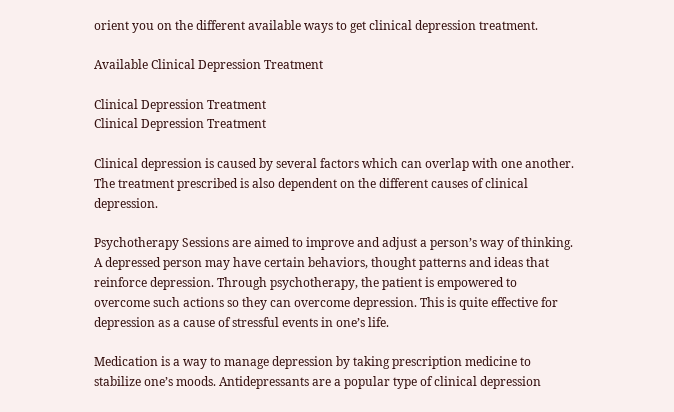orient you on the different available ways to get clinical depression treatment.

Available Clinical Depression Treatment

Clinical Depression Treatment
Clinical Depression Treatment

Clinical depression is caused by several factors which can overlap with one another. The treatment prescribed is also dependent on the different causes of clinical depression.

Psychotherapy Sessions are aimed to improve and adjust a person’s way of thinking. A depressed person may have certain behaviors, thought patterns and ideas that reinforce depression. Through psychotherapy, the patient is empowered to overcome such actions so they can overcome depression. This is quite effective for depression as a cause of stressful events in one’s life.

Medication is a way to manage depression by taking prescription medicine to stabilize one’s moods. Antidepressants are a popular type of clinical depression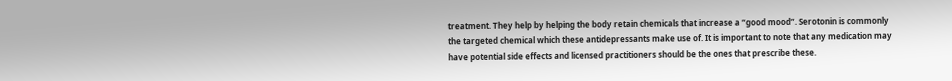treatment. They help by helping the body retain chemicals that increase a “good mood”. Serotonin is commonly the targeted chemical which these antidepressants make use of. It is important to note that any medication may have potential side effects and licensed practitioners should be the ones that prescribe these.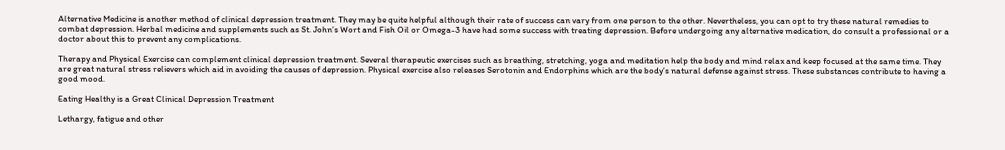Alternative Medicine is another method of clinical depression treatment. They may be quite helpful although their rate of success can vary from one person to the other. Nevertheless, you can opt to try these natural remedies to combat depression. Herbal medicine and supplements such as St. John’s Wort and Fish Oil or Omega-3 have had some success with treating depression. Before undergoing any alternative medication, do consult a professional or a doctor about this to prevent any complications.

Therapy and Physical Exercise can complement clinical depression treatment. Several therapeutic exercises such as breathing, stretching, yoga and meditation help the body and mind relax and keep focused at the same time. They are great natural stress relievers which aid in avoiding the causes of depression. Physical exercise also releases Serotonin and Endorphins which are the body’s natural defense against stress. These substances contribute to having a good mood.

Eating Healthy is a Great Clinical Depression Treatment

Lethargy, fatigue and other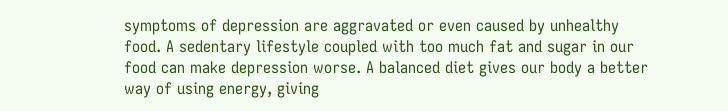symptoms of depression are aggravated or even caused by unhealthy food. A sedentary lifestyle coupled with too much fat and sugar in our food can make depression worse. A balanced diet gives our body a better way of using energy, giving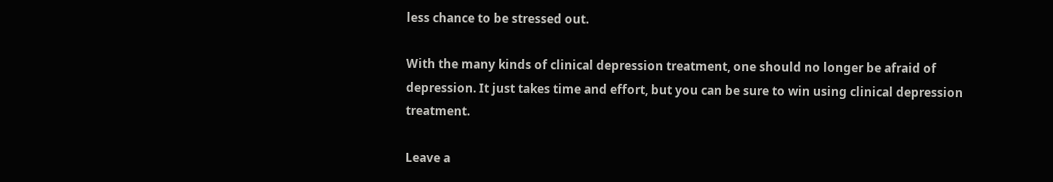less chance to be stressed out.

With the many kinds of clinical depression treatment, one should no longer be afraid of depression. It just takes time and effort, but you can be sure to win using clinical depression treatment.

Leave a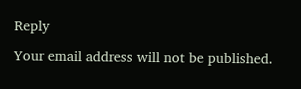Reply

Your email address will not be published.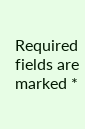Required fields are marked *